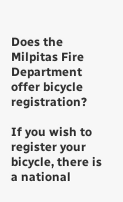Does the Milpitas Fire Department offer bicycle registration?

If you wish to register your bicycle, there is a national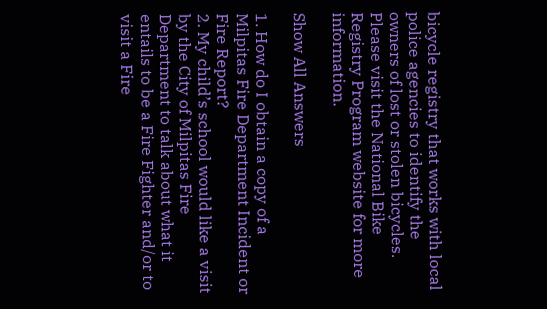bicycle registry that works with local police agencies to identify the owners of lost or stolen bicycles.  Please visit the National Bike Registry Program website for more information.

Show All Answers

1. How do I obtain a copy of a Milpitas Fire Department Incident or Fire Report?
2. My child’s school would like a visit by the City of Milpitas Fire Department to talk about what it entails to be a Fire Fighter and/or to visit a Fire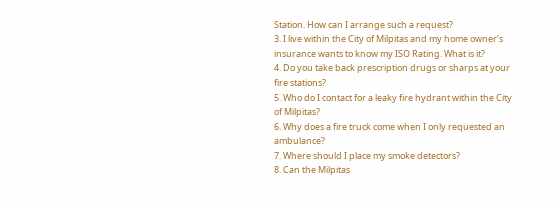Station. How can I arrange such a request?
3. I live within the City of Milpitas and my home owner’s insurance wants to know my ISO Rating. What is it?
4. Do you take back prescription drugs or sharps at your fire stations?
5. Who do I contact for a leaky fire hydrant within the City of Milpitas?
6. Why does a fire truck come when I only requested an ambulance?
7. Where should I place my smoke detectors?
8. Can the Milpitas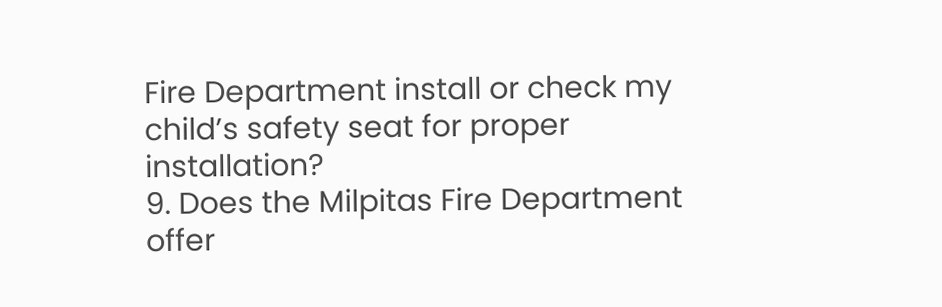Fire Department install or check my child’s safety seat for proper installation?
9. Does the Milpitas Fire Department offer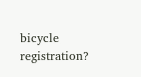bicycle registration?